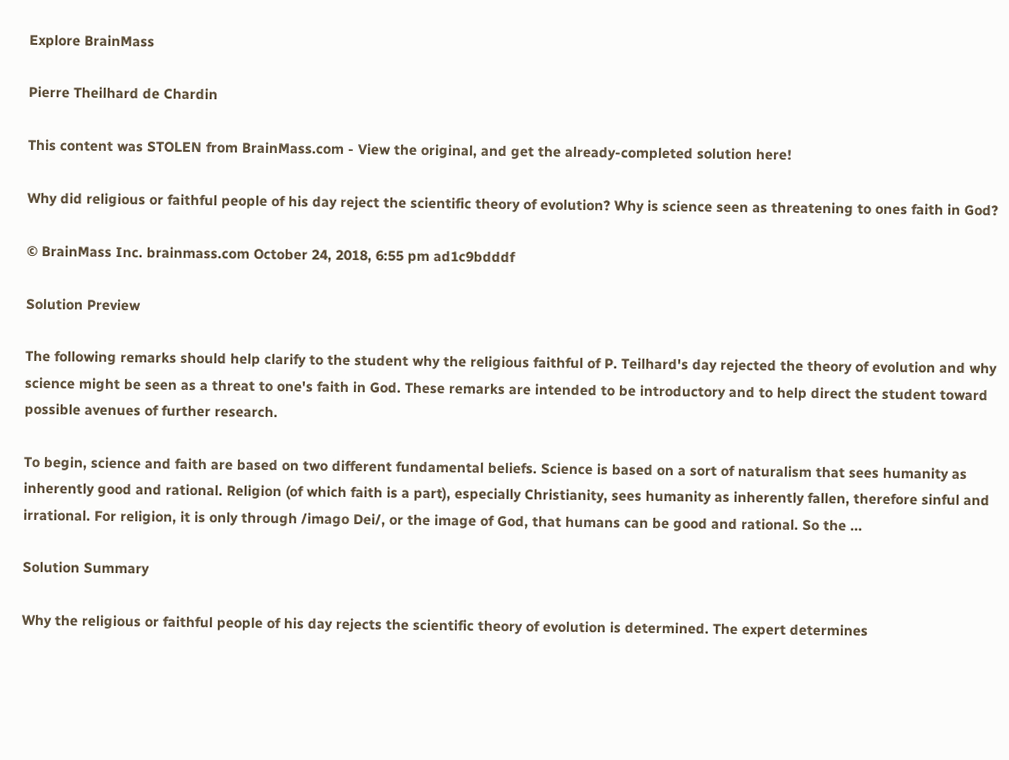Explore BrainMass

Pierre Theilhard de Chardin

This content was STOLEN from BrainMass.com - View the original, and get the already-completed solution here!

Why did religious or faithful people of his day reject the scientific theory of evolution? Why is science seen as threatening to ones faith in God?

© BrainMass Inc. brainmass.com October 24, 2018, 6:55 pm ad1c9bdddf

Solution Preview

The following remarks should help clarify to the student why the religious faithful of P. Teilhard's day rejected the theory of evolution and why science might be seen as a threat to one's faith in God. These remarks are intended to be introductory and to help direct the student toward possible avenues of further research.

To begin, science and faith are based on two different fundamental beliefs. Science is based on a sort of naturalism that sees humanity as inherently good and rational. Religion (of which faith is a part), especially Christianity, sees humanity as inherently fallen, therefore sinful and irrational. For religion, it is only through /imago Dei/, or the image of God, that humans can be good and rational. So the ...

Solution Summary

Why the religious or faithful people of his day rejects the scientific theory of evolution is determined. The expert determines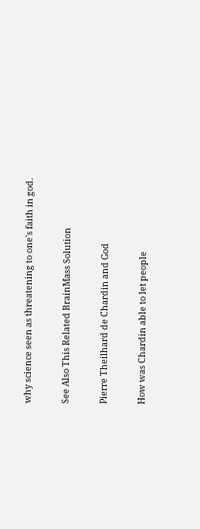why science seen as threatening to one's faith in god.

See Also This Related BrainMass Solution

Pierre Theilhard de Chardin and God

How was Chardin able to let people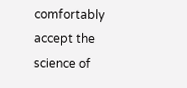comfortably accept the science of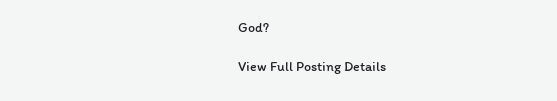God?

View Full Posting Details